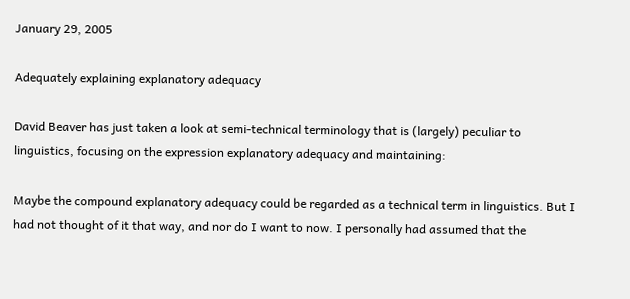January 29, 2005

Adequately explaining explanatory adequacy

David Beaver has just taken a look at semi-technical terminology that is (largely) peculiar to linguistics, focusing on the expression explanatory adequacy and maintaining:

Maybe the compound explanatory adequacy could be regarded as a technical term in linguistics. But I had not thought of it that way, and nor do I want to now. I personally had assumed that the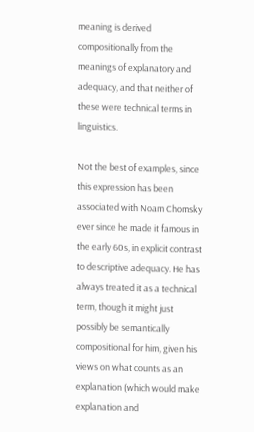meaning is derived compositionally from the meanings of explanatory and adequacy, and that neither of these were technical terms in linguistics.

Not the best of examples, since this expression has been associated with Noam Chomsky ever since he made it famous in the early 60s, in explicit contrast to descriptive adequacy. He has always treated it as a technical term, though it might just possibly be semantically compositional for him, given his views on what counts as an explanation (which would make explanation and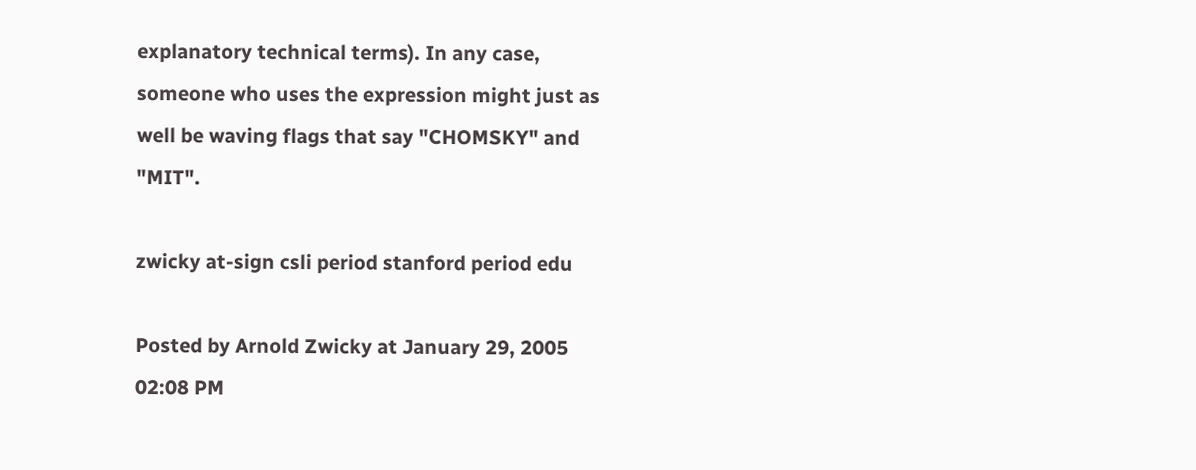explanatory technical terms). In any case, someone who uses the expression might just as well be waving flags that say "CHOMSKY" and "MIT".

zwicky at-sign csli period stanford period edu

Posted by Arnold Zwicky at January 29, 2005 02:08 PM